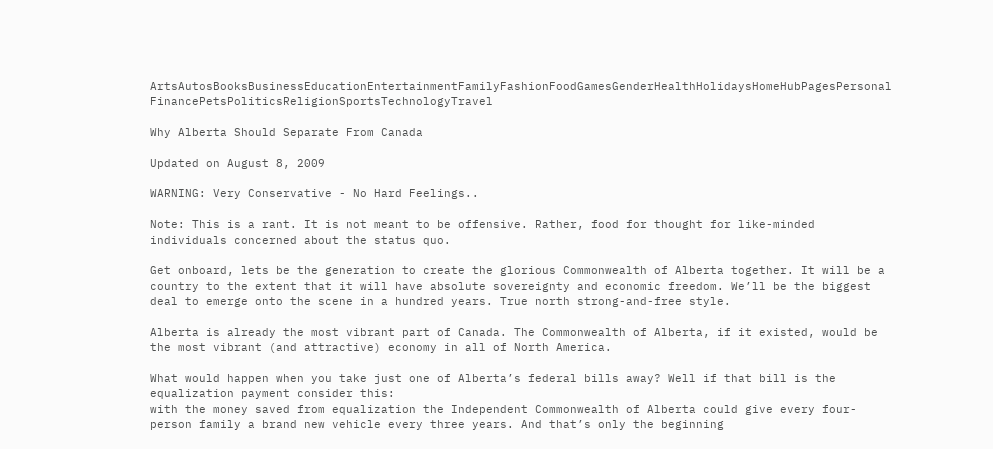ArtsAutosBooksBusinessEducationEntertainmentFamilyFashionFoodGamesGenderHealthHolidaysHomeHubPagesPersonal FinancePetsPoliticsReligionSportsTechnologyTravel

Why Alberta Should Separate From Canada

Updated on August 8, 2009

WARNING: Very Conservative - No Hard Feelings..

Note: This is a rant. It is not meant to be offensive. Rather, food for thought for like-minded individuals concerned about the status quo.

Get onboard, lets be the generation to create the glorious Commonwealth of Alberta together. It will be a country to the extent that it will have absolute sovereignty and economic freedom. We’ll be the biggest deal to emerge onto the scene in a hundred years. True north strong-and-free style.

Alberta is already the most vibrant part of Canada. The Commonwealth of Alberta, if it existed, would be the most vibrant (and attractive) economy in all of North America.

What would happen when you take just one of Alberta’s federal bills away? Well if that bill is the equalization payment consider this:
with the money saved from equalization the Independent Commonwealth of Alberta could give every four-person family a brand new vehicle every three years. And that’s only the beginning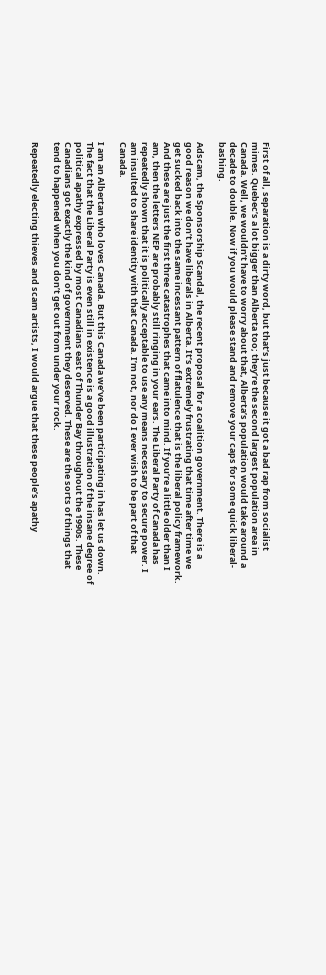First of all, separation is a dirty word, but that’s just because it got a bad rap from socialist mimes. Quebec’s a lot bigger than Alberta too; they’re the second largest population area in Canada. Well, we wouldn’t have to worry about that, Alberta’s population would take around a decade to double. Now if you would please stand and remove your caps for some quick liberal-bashing.

Adscam, the Sponsorship Scandal, the recent proposal for a coalition government. There is a good reason we don’t have liberals in Alberta. It’s extremely frustrating that time after time we get sucked back into the same incessant pattern of flatulence that is the liberal policy framework. And these are just the first three catastrophes that came into mind. If you’re a little older than I am, then the letters NEP are probably still ringing in your ears. The Liberal Party of Canada has repeatedly shown that it is politically acceptable to use any means necessary to secure power. I am insulted to share identity with that Canada. I’m not, nor do I ever wish to be part of that Canada.

I am an Albertan who loves Canada. But this Canada we’ve been participating in has let us down. The fact that the Liberal Party is even still in existence is a good illustration of the insane degree of political apathy expressed by most Canadians east of Thunder Bay throughout the 1990s. These Canadians got exactly the kind of government they deserved. These are the sorts of things that tend to happened when you don’t get out from under your rock.

Repeatedly electing thieves and scam artists, I would argue that these people’s apathy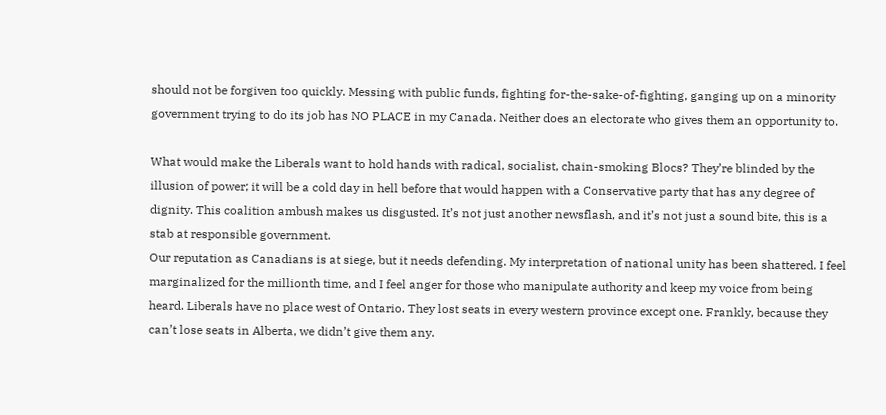should not be forgiven too quickly. Messing with public funds, fighting for-the-sake-of-fighting, ganging up on a minority government trying to do its job has NO PLACE in my Canada. Neither does an electorate who gives them an opportunity to.

What would make the Liberals want to hold hands with radical, socialist, chain-smoking Blocs? They’re blinded by the illusion of power; it will be a cold day in hell before that would happen with a Conservative party that has any degree of dignity. This coalition ambush makes us disgusted. It’s not just another newsflash, and it’s not just a sound bite, this is a stab at responsible government.
Our reputation as Canadians is at siege, but it needs defending. My interpretation of national unity has been shattered. I feel marginalized for the millionth time, and I feel anger for those who manipulate authority and keep my voice from being heard. Liberals have no place west of Ontario. They lost seats in every western province except one. Frankly, because they can’t lose seats in Alberta, we didn’t give them any.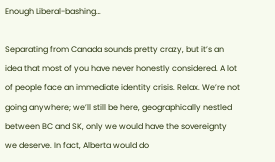Enough Liberal-bashing…

Separating from Canada sounds pretty crazy, but it’s an idea that most of you have never honestly considered. A lot of people face an immediate identity crisis. Relax. We’re not going anywhere; we’ll still be here, geographically nestled between BC and SK, only we would have the sovereignty we deserve. In fact, Alberta would do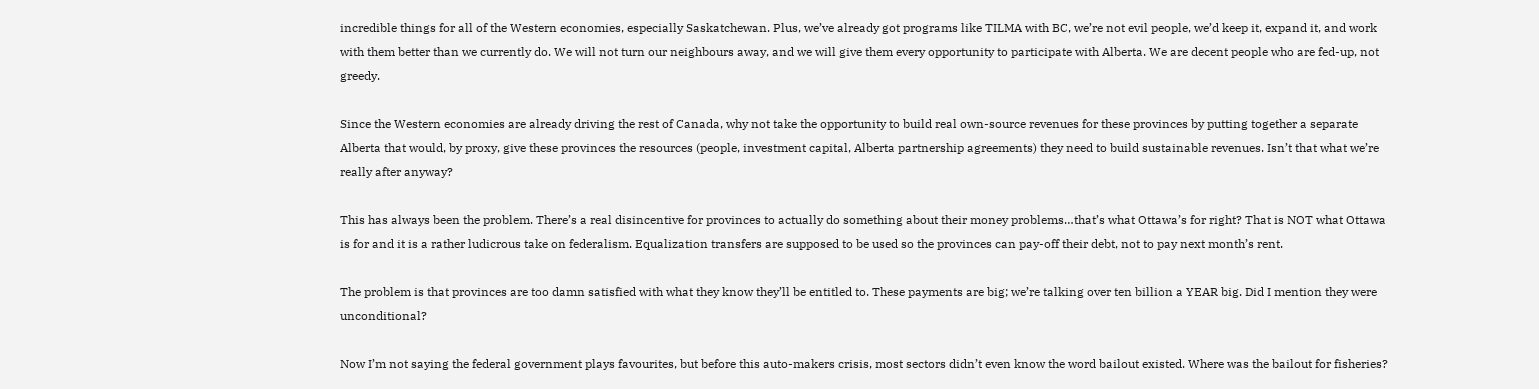incredible things for all of the Western economies, especially Saskatchewan. Plus, we’ve already got programs like TILMA with BC, we’re not evil people, we’d keep it, expand it, and work with them better than we currently do. We will not turn our neighbours away, and we will give them every opportunity to participate with Alberta. We are decent people who are fed-up, not greedy.

Since the Western economies are already driving the rest of Canada, why not take the opportunity to build real own-source revenues for these provinces by putting together a separate Alberta that would, by proxy, give these provinces the resources (people, investment capital, Alberta partnership agreements) they need to build sustainable revenues. Isn’t that what we’re really after anyway?

This has always been the problem. There’s a real disincentive for provinces to actually do something about their money problems…that’s what Ottawa’s for right? That is NOT what Ottawa is for and it is a rather ludicrous take on federalism. Equalization transfers are supposed to be used so the provinces can pay-off their debt, not to pay next month’s rent.

The problem is that provinces are too damn satisfied with what they know they’ll be entitled to. These payments are big; we’re talking over ten billion a YEAR big. Did I mention they were unconditional?

Now I’m not saying the federal government plays favourites, but before this auto-makers crisis, most sectors didn’t even know the word bailout existed. Where was the bailout for fisheries?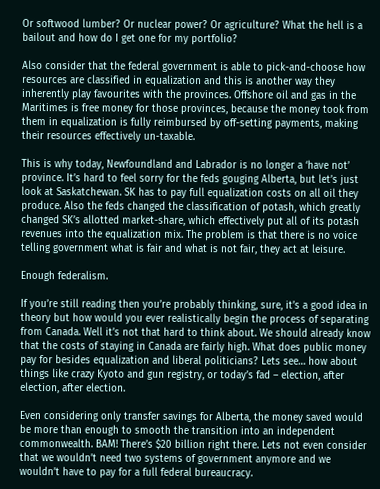Or softwood lumber? Or nuclear power? Or agriculture? What the hell is a bailout and how do I get one for my portfolio?

Also consider that the federal government is able to pick-and-choose how resources are classified in equalization and this is another way they inherently play favourites with the provinces. Offshore oil and gas in the Maritimes is free money for those provinces, because the money took from them in equalization is fully reimbursed by off-setting payments, making their resources effectively un-taxable.

This is why today, Newfoundland and Labrador is no longer a ‘have not’ province. It’s hard to feel sorry for the feds gouging Alberta, but let’s just look at Saskatchewan. SK has to pay full equalization costs on all oil they produce. Also the feds changed the classification of potash, which greatly changed SK’s allotted market-share, which effectively put all of its potash revenues into the equalization mix. The problem is that there is no voice telling government what is fair and what is not fair, they act at leisure.

Enough federalism.

If you’re still reading then you’re probably thinking, sure, it’s a good idea in theory but how would you ever realistically begin the process of separating from Canada. Well it’s not that hard to think about. We should already know that the costs of staying in Canada are fairly high. What does public money pay for besides equalization and liberal politicians? Lets see… how about things like crazy Kyoto and gun registry, or today’s fad – election, after election, after election.

Even considering only transfer savings for Alberta, the money saved would be more than enough to smooth the transition into an independent commonwealth. BAM! There’s $20 billion right there. Lets not even consider that we wouldn’t need two systems of government anymore and we wouldn’t have to pay for a full federal bureaucracy.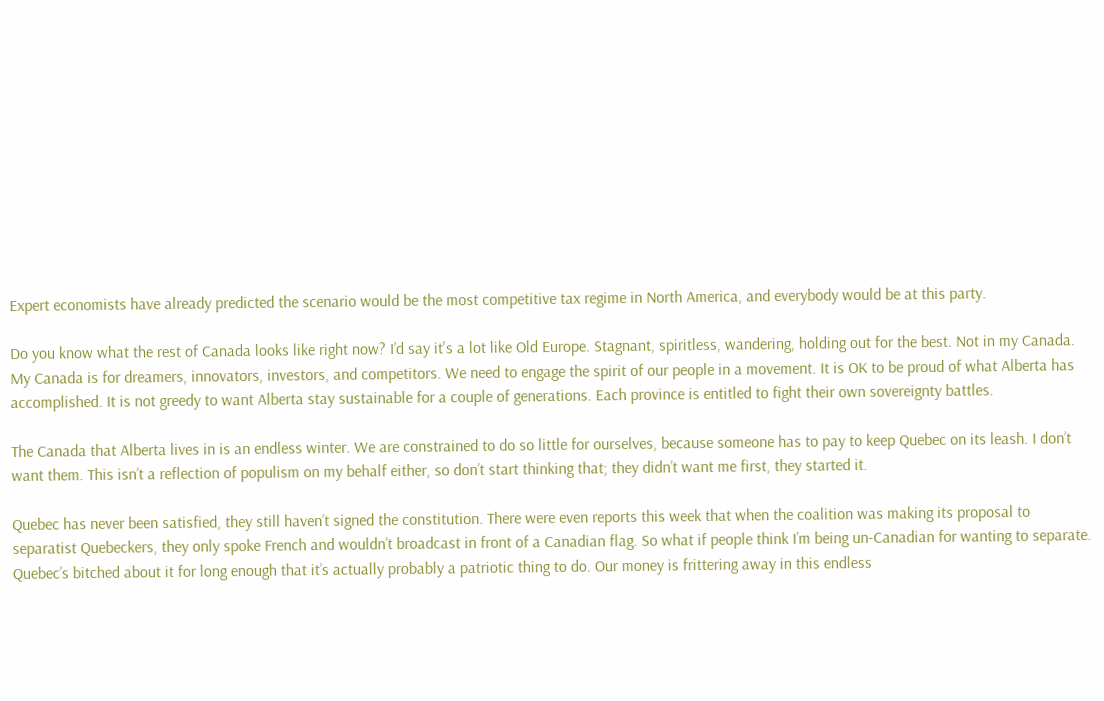Expert economists have already predicted the scenario would be the most competitive tax regime in North America, and everybody would be at this party.

Do you know what the rest of Canada looks like right now? I’d say it's a lot like Old Europe. Stagnant, spiritless, wandering, holding out for the best. Not in my Canada. My Canada is for dreamers, innovators, investors, and competitors. We need to engage the spirit of our people in a movement. It is OK to be proud of what Alberta has accomplished. It is not greedy to want Alberta stay sustainable for a couple of generations. Each province is entitled to fight their own sovereignty battles.

The Canada that Alberta lives in is an endless winter. We are constrained to do so little for ourselves, because someone has to pay to keep Quebec on its leash. I don’t want them. This isn’t a reflection of populism on my behalf either, so don’t start thinking that; they didn’t want me first, they started it.

Quebec has never been satisfied, they still haven’t signed the constitution. There were even reports this week that when the coalition was making its proposal to separatist Quebeckers, they only spoke French and wouldn’t broadcast in front of a Canadian flag. So what if people think I’m being un-Canadian for wanting to separate. Quebec’s bitched about it for long enough that it’s actually probably a patriotic thing to do. Our money is frittering away in this endless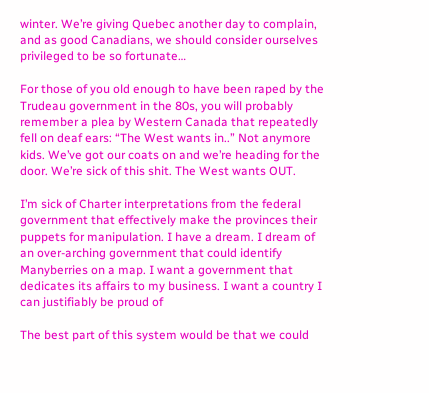winter. We’re giving Quebec another day to complain, and as good Canadians, we should consider ourselves privileged to be so fortunate…

For those of you old enough to have been raped by the Trudeau government in the 80s, you will probably remember a plea by Western Canada that repeatedly fell on deaf ears: “The West wants in..” Not anymore kids. We’ve got our coats on and we’re heading for the door. We’re sick of this shit. The West wants OUT.

I’m sick of Charter interpretations from the federal government that effectively make the provinces their puppets for manipulation. I have a dream. I dream of an over-arching government that could identify Manyberries on a map. I want a government that dedicates its affairs to my business. I want a country I can justifiably be proud of

The best part of this system would be that we could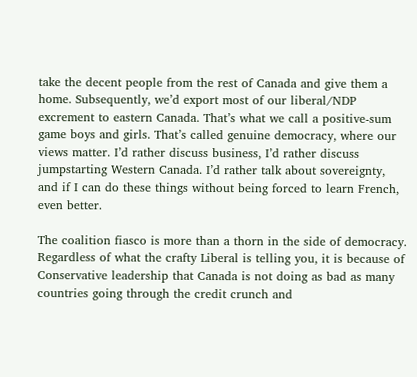take the decent people from the rest of Canada and give them a home. Subsequently, we’d export most of our liberal/NDP excrement to eastern Canada. That’s what we call a positive-sum game boys and girls. That’s called genuine democracy, where our views matter. I’d rather discuss business, I’d rather discuss jumpstarting Western Canada. I’d rather talk about sovereignty, and if I can do these things without being forced to learn French, even better.

The coalition fiasco is more than a thorn in the side of democracy. Regardless of what the crafty Liberal is telling you, it is because of Conservative leadership that Canada is not doing as bad as many countries going through the credit crunch and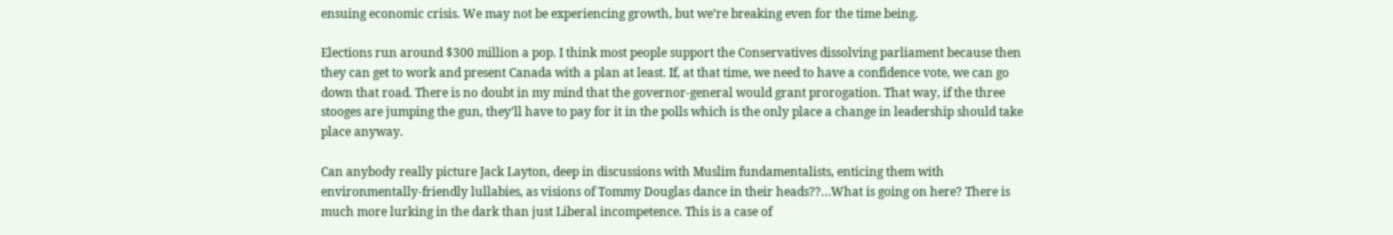ensuing economic crisis. We may not be experiencing growth, but we’re breaking even for the time being.

Elections run around $300 million a pop. I think most people support the Conservatives dissolving parliament because then they can get to work and present Canada with a plan at least. If, at that time, we need to have a confidence vote, we can go down that road. There is no doubt in my mind that the governor-general would grant prorogation. That way, if the three stooges are jumping the gun, they’ll have to pay for it in the polls which is the only place a change in leadership should take place anyway.

Can anybody really picture Jack Layton, deep in discussions with Muslim fundamentalists, enticing them with environmentally-friendly lullabies, as visions of Tommy Douglas dance in their heads??…What is going on here? There is much more lurking in the dark than just Liberal incompetence. This is a case of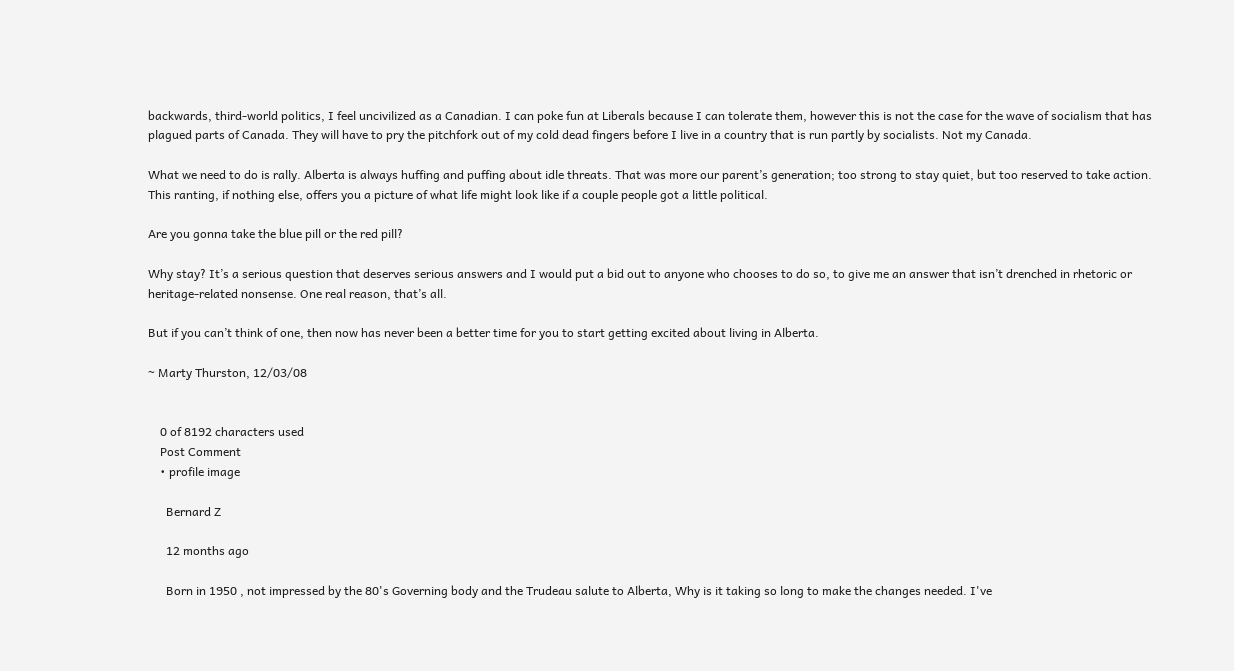backwards, third-world politics, I feel uncivilized as a Canadian. I can poke fun at Liberals because I can tolerate them, however this is not the case for the wave of socialism that has plagued parts of Canada. They will have to pry the pitchfork out of my cold dead fingers before I live in a country that is run partly by socialists. Not my Canada.

What we need to do is rally. Alberta is always huffing and puffing about idle threats. That was more our parent’s generation; too strong to stay quiet, but too reserved to take action. This ranting, if nothing else, offers you a picture of what life might look like if a couple people got a little political.

Are you gonna take the blue pill or the red pill?

Why stay? It’s a serious question that deserves serious answers and I would put a bid out to anyone who chooses to do so, to give me an answer that isn’t drenched in rhetoric or heritage-related nonsense. One real reason, that’s all.

But if you can’t think of one, then now has never been a better time for you to start getting excited about living in Alberta.

~ Marty Thurston, 12/03/08


    0 of 8192 characters used
    Post Comment
    • profile image

      Bernard Z

      12 months ago

      Born in 1950 , not impressed by the 80's Governing body and the Trudeau salute to Alberta, Why is it taking so long to make the changes needed. I've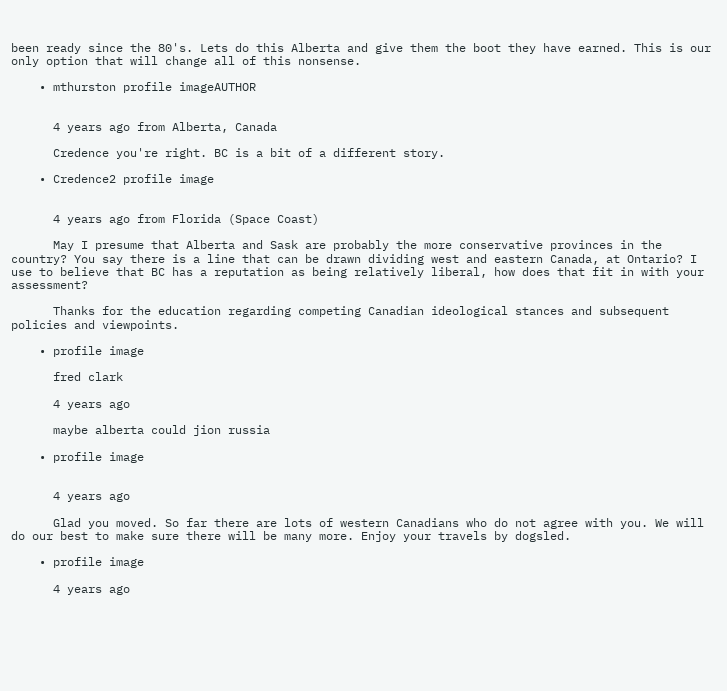been ready since the 80's. Lets do this Alberta and give them the boot they have earned. This is our only option that will change all of this nonsense.

    • mthurston profile imageAUTHOR


      4 years ago from Alberta, Canada

      Credence you're right. BC is a bit of a different story.

    • Credence2 profile image


      4 years ago from Florida (Space Coast)

      May I presume that Alberta and Sask are probably the more conservative provinces in the country? You say there is a line that can be drawn dividing west and eastern Canada, at Ontario? I use to believe that BC has a reputation as being relatively liberal, how does that fit in with your assessment?

      Thanks for the education regarding competing Canadian ideological stances and subsequent policies and viewpoints.

    • profile image

      fred clark

      4 years ago

      maybe alberta could jion russia

    • profile image


      4 years ago

      Glad you moved. So far there are lots of western Canadians who do not agree with you. We will do our best to make sure there will be many more. Enjoy your travels by dogsled.

    • profile image

      4 years ago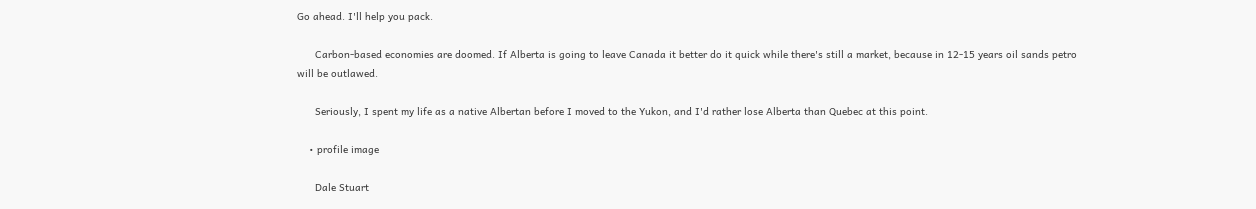Go ahead. I'll help you pack.

      Carbon-based economies are doomed. If Alberta is going to leave Canada it better do it quick while there's still a market, because in 12-15 years oil sands petro will be outlawed.

      Seriously, I spent my life as a native Albertan before I moved to the Yukon, and I'd rather lose Alberta than Quebec at this point.

    • profile image

      Dale Stuart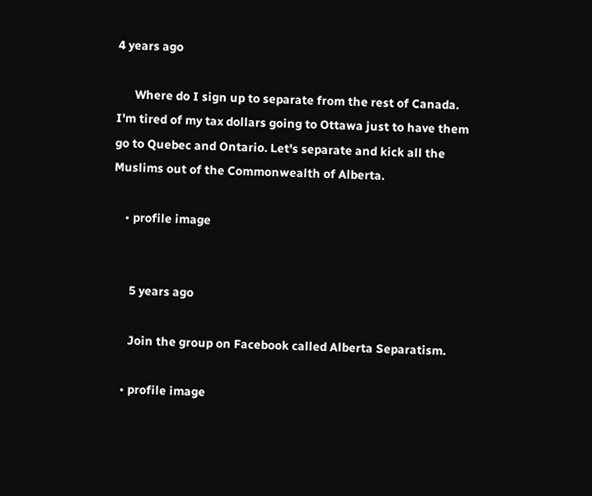4 years ago

      Where do I sign up to separate from the rest of Canada. I'm tired of my tax dollars going to Ottawa just to have them go to Quebec and Ontario. Let's separate and kick all the Muslims out of the Commonwealth of Alberta.

    • profile image


      5 years ago

      Join the group on Facebook called Alberta Separatism.

    • profile image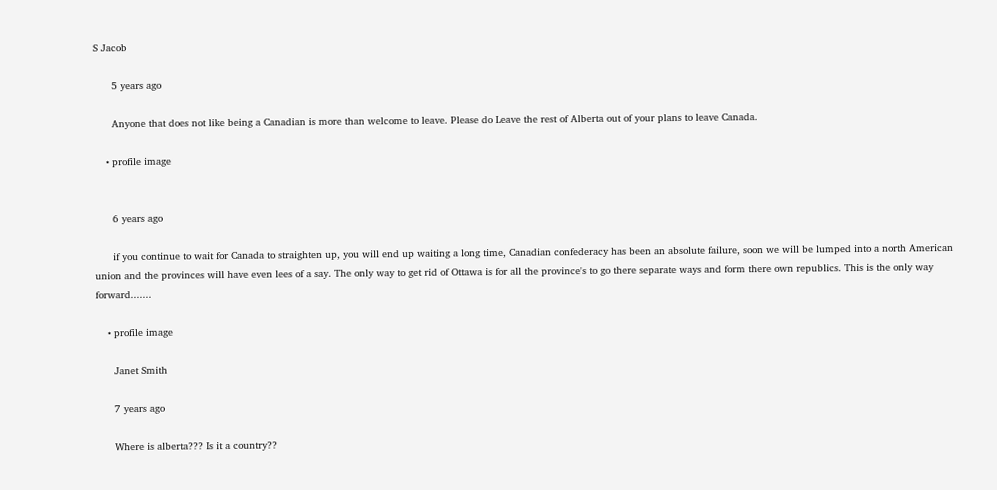S Jacob

      5 years ago

      Anyone that does not like being a Canadian is more than welcome to leave. Please do Leave the rest of Alberta out of your plans to leave Canada.

    • profile image


      6 years ago

      if you continue to wait for Canada to straighten up, you will end up waiting a long time, Canadian confederacy has been an absolute failure, soon we will be lumped into a north American union and the provinces will have even lees of a say. The only way to get rid of Ottawa is for all the province's to go there separate ways and form there own republics. This is the only way forward.......

    • profile image

      Janet Smith

      7 years ago

      Where is alberta??? Is it a country??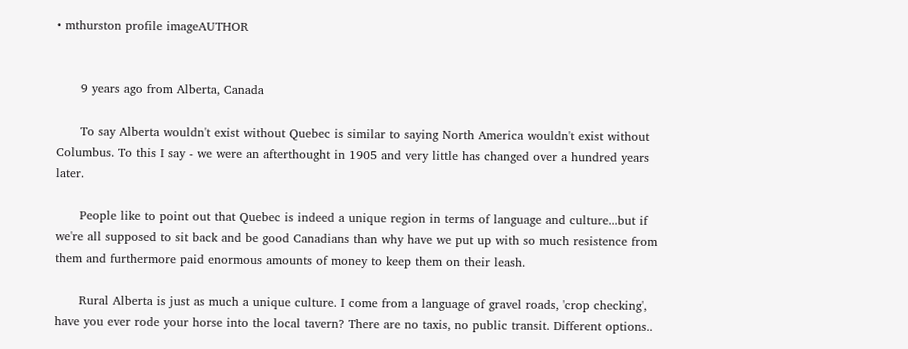• mthurston profile imageAUTHOR


      9 years ago from Alberta, Canada

      To say Alberta wouldn't exist without Quebec is similar to saying North America wouldn't exist without Columbus. To this I say - we were an afterthought in 1905 and very little has changed over a hundred years later.

      People like to point out that Quebec is indeed a unique region in terms of language and culture...but if we're all supposed to sit back and be good Canadians than why have we put up with so much resistence from them and furthermore paid enormous amounts of money to keep them on their leash.

      Rural Alberta is just as much a unique culture. I come from a language of gravel roads, 'crop checking', have you ever rode your horse into the local tavern? There are no taxis, no public transit. Different options..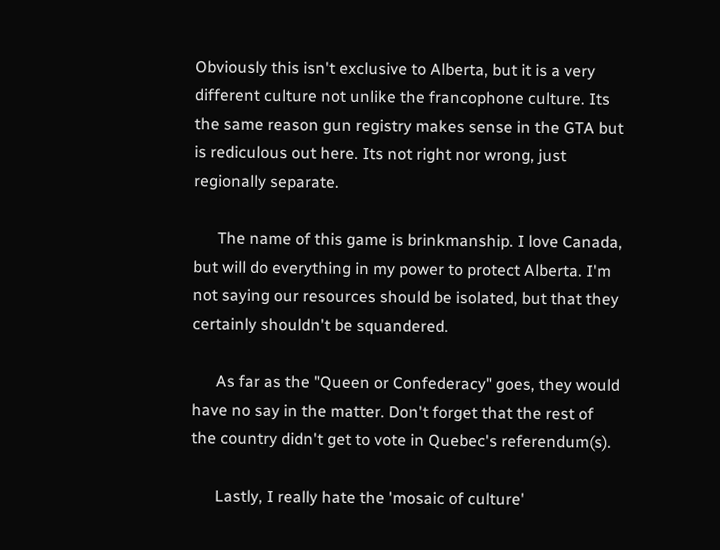Obviously this isn't exclusive to Alberta, but it is a very different culture not unlike the francophone culture. Its the same reason gun registry makes sense in the GTA but is rediculous out here. Its not right nor wrong, just regionally separate.

      The name of this game is brinkmanship. I love Canada, but will do everything in my power to protect Alberta. I'm not saying our resources should be isolated, but that they certainly shouldn't be squandered.

      As far as the "Queen or Confederacy" goes, they would have no say in the matter. Don't forget that the rest of the country didn't get to vote in Quebec's referendum(s).

      Lastly, I really hate the 'mosaic of culture'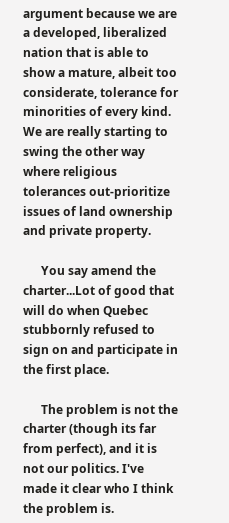argument because we are a developed, liberalized nation that is able to show a mature, albeit too considerate, tolerance for minorities of every kind. We are really starting to swing the other way where religious tolerances out-prioritize issues of land ownership and private property.

      You say amend the charter...Lot of good that will do when Quebec stubbornly refused to sign on and participate in the first place.

      The problem is not the charter (though its far from perfect), and it is not our politics. I've made it clear who I think the problem is.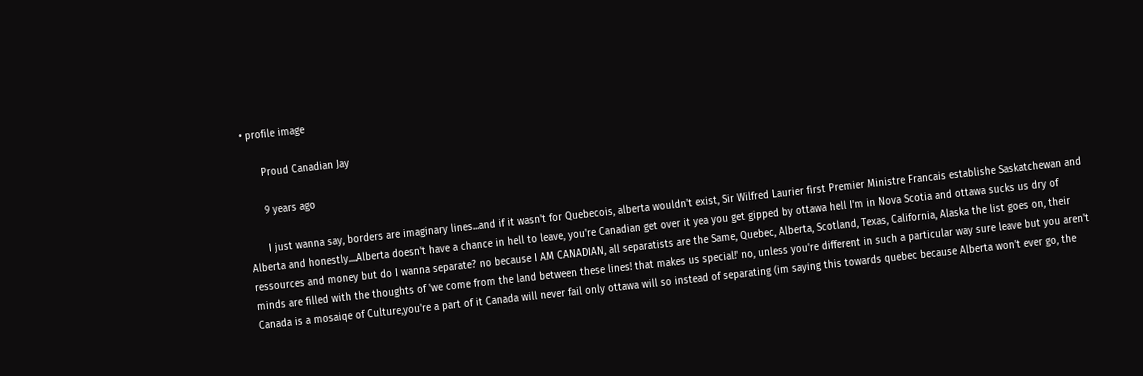• profile image

      Proud Canadian Jay

      9 years ago

      I just wanna say, borders are imaginary lines...and if it wasn't for Quebecois, alberta wouldn't exist, Sir Wilfred Laurier first Premier Ministre Francais establishe Saskatchewan and Alberta and honestly....Alberta doesn't have a chance in hell to leave, you're Canadian get over it yea you get gipped by ottawa hell I'm in Nova Scotia and ottawa sucks us dry of ressources and money but do I wanna separate? no because I AM CANADIAN, all separatists are the Same, Quebec, Alberta, Scotland, Texas, California, Alaska the list goes on, their minds are filled with the thoughts of 'we come from the land between these lines! that makes us special!' no, unless you're different in such a particular way sure leave but you aren't Canada is a mosaiqe of Culture,you're a part of it Canada will never fail only ottawa will so instead of separating (im saying this towards quebec because Alberta won't ever go, the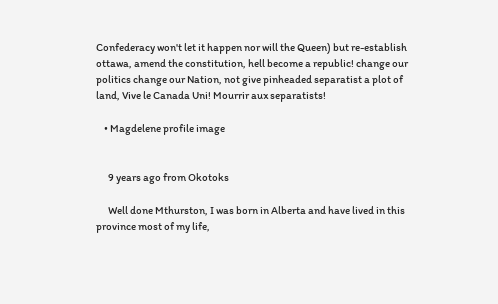Confederacy won't let it happen nor will the Queen) but re-establish ottawa, amend the constitution, hell become a republic! change our politics change our Nation, not give pinheaded separatist a plot of land, Vive le Canada Uni! Mourrir aux separatists!

    • Magdelene profile image


      9 years ago from Okotoks

      Well done Mthurston, I was born in Alberta and have lived in this province most of my life,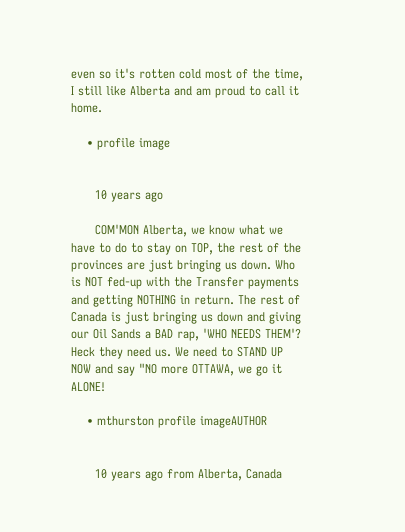even so it's rotten cold most of the time, I still like Alberta and am proud to call it home.

    • profile image


      10 years ago

      COM'MON Alberta, we know what we have to do to stay on TOP, the rest of the provinces are just bringing us down. Who is NOT fed-up with the Transfer payments and getting NOTHING in return. The rest of Canada is just bringing us down and giving our Oil Sands a BAD rap, 'WHO NEEDS THEM'? Heck they need us. We need to STAND UP NOW and say "NO more OTTAWA, we go it ALONE!

    • mthurston profile imageAUTHOR


      10 years ago from Alberta, Canada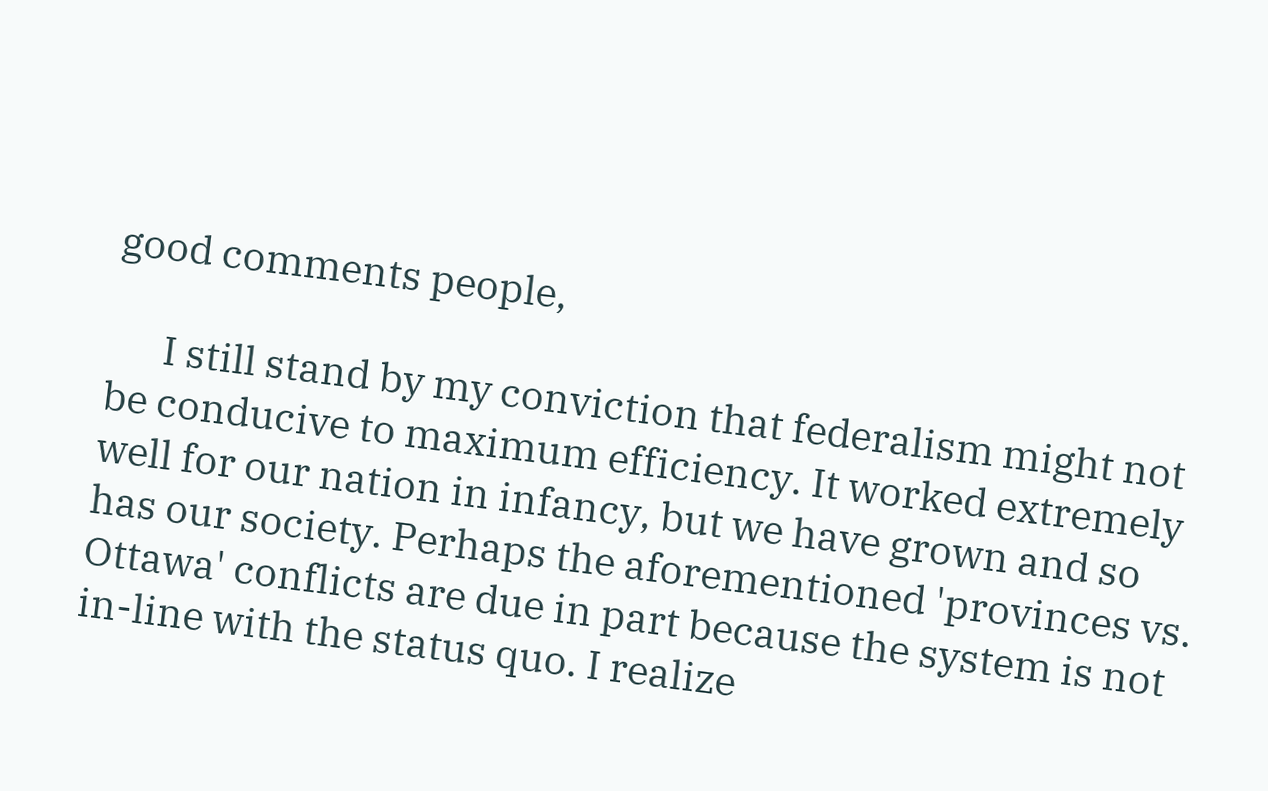good comments people,

      I still stand by my conviction that federalism might not be conducive to maximum efficiency. It worked extremely well for our nation in infancy, but we have grown and so has our society. Perhaps the aforementioned 'provinces vs. Ottawa' conflicts are due in part because the system is not in-line with the status quo. I realize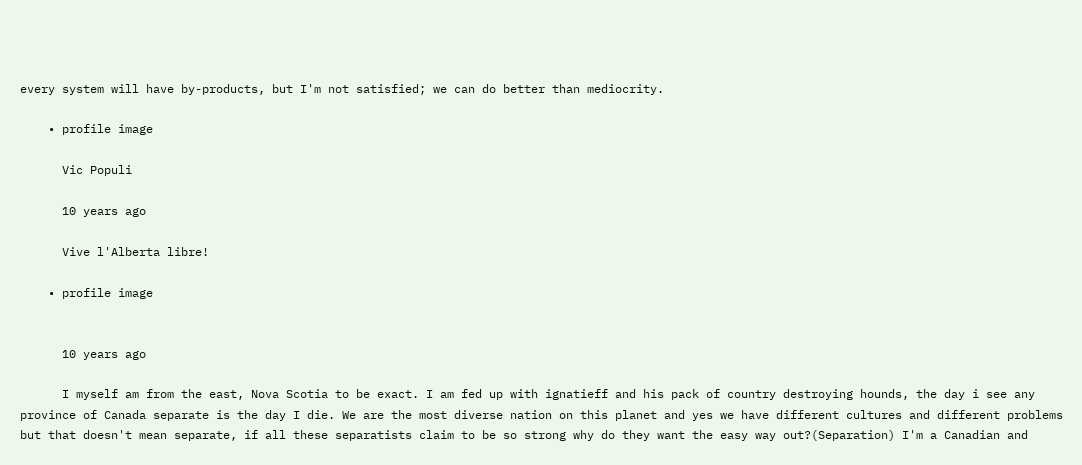every system will have by-products, but I'm not satisfied; we can do better than mediocrity.

    • profile image

      Vic Populi

      10 years ago

      Vive l'Alberta libre!

    • profile image


      10 years ago

      I myself am from the east, Nova Scotia to be exact. I am fed up with ignatieff and his pack of country destroying hounds, the day i see any province of Canada separate is the day I die. We are the most diverse nation on this planet and yes we have different cultures and different problems but that doesn't mean separate, if all these separatists claim to be so strong why do they want the easy way out?(Separation) I'm a Canadian and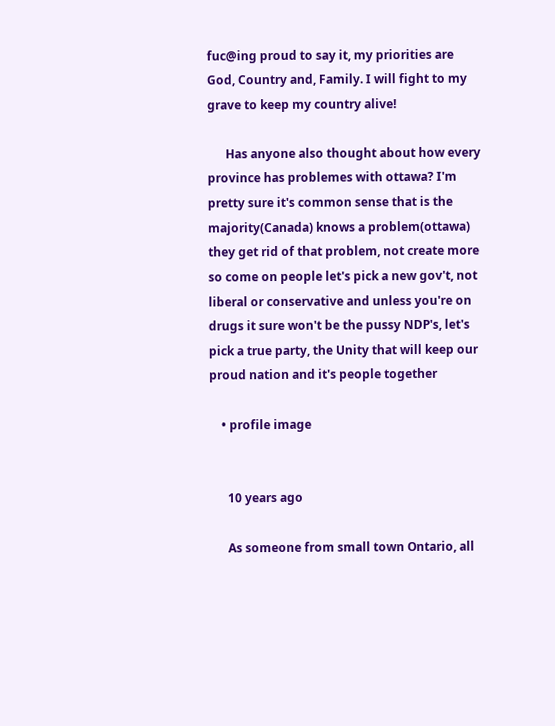fuc@ing proud to say it, my priorities are God, Country and, Family. I will fight to my grave to keep my country alive!

      Has anyone also thought about how every province has problemes with ottawa? I'm pretty sure it's common sense that is the majority(Canada) knows a problem(ottawa) they get rid of that problem, not create more so come on people let's pick a new gov't, not liberal or conservative and unless you're on drugs it sure won't be the pussy NDP's, let's pick a true party, the Unity that will keep our proud nation and it's people together

    • profile image


      10 years ago

      As someone from small town Ontario, all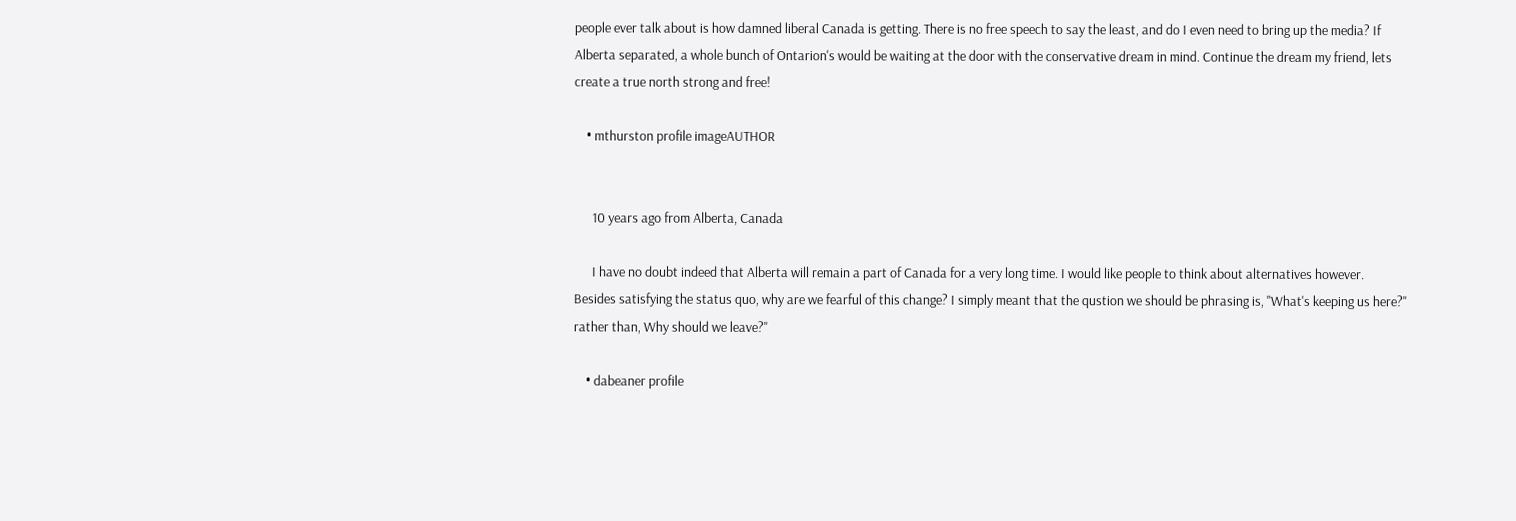people ever talk about is how damned liberal Canada is getting. There is no free speech to say the least, and do I even need to bring up the media? If Alberta separated, a whole bunch of Ontarion's would be waiting at the door with the conservative dream in mind. Continue the dream my friend, lets create a true north strong and free!

    • mthurston profile imageAUTHOR


      10 years ago from Alberta, Canada

      I have no doubt indeed that Alberta will remain a part of Canada for a very long time. I would like people to think about alternatives however. Besides satisfying the status quo, why are we fearful of this change? I simply meant that the qustion we should be phrasing is, "What's keeping us here?" rather than, Why should we leave?"

    • dabeaner profile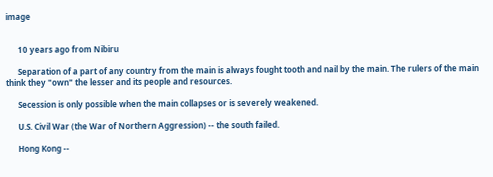image


      10 years ago from Nibiru

      Separation of a part of any country from the main is always fought tooth and nail by the main. The rulers of the main think they "own" the lesser and its people and resources.

      Secession is only possible when the main collapses or is severely weakened.

      U.S. Civil War (the War of Northern Aggression) -- the south failed.

      Hong Kong --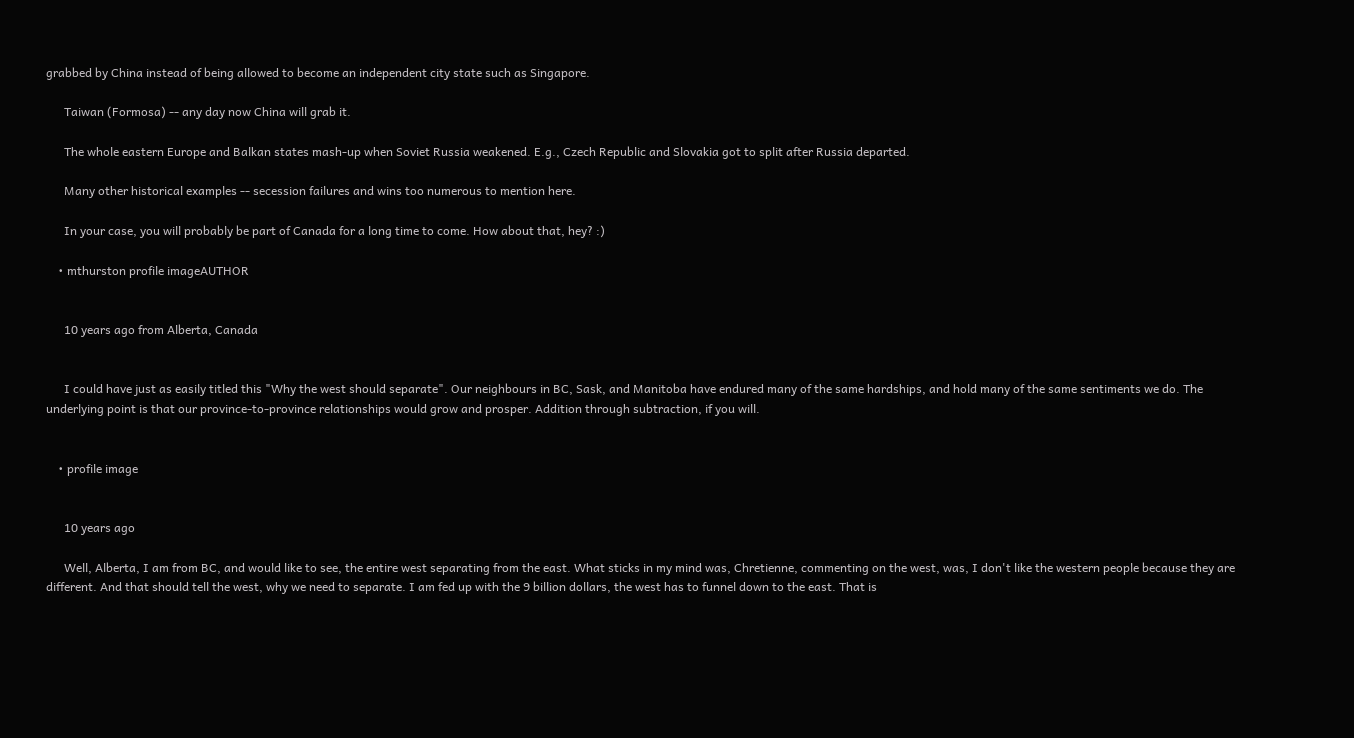grabbed by China instead of being allowed to become an independent city state such as Singapore.

      Taiwan (Formosa) -- any day now China will grab it.

      The whole eastern Europe and Balkan states mash-up when Soviet Russia weakened. E.g., Czech Republic and Slovakia got to split after Russia departed.

      Many other historical examples -- secession failures and wins too numerous to mention here.

      In your case, you will probably be part of Canada for a long time to come. How about that, hey? :)

    • mthurston profile imageAUTHOR


      10 years ago from Alberta, Canada


      I could have just as easily titled this "Why the west should separate". Our neighbours in BC, Sask, and Manitoba have endured many of the same hardships, and hold many of the same sentiments we do. The underlying point is that our province-to-province relationships would grow and prosper. Addition through subtraction, if you will.


    • profile image


      10 years ago

      Well, Alberta, I am from BC, and would like to see, the entire west separating from the east. What sticks in my mind was, Chretienne, commenting on the west, was, I don't like the western people because they are different. And that should tell the west, why we need to separate. I am fed up with the 9 billion dollars, the west has to funnel down to the east. That is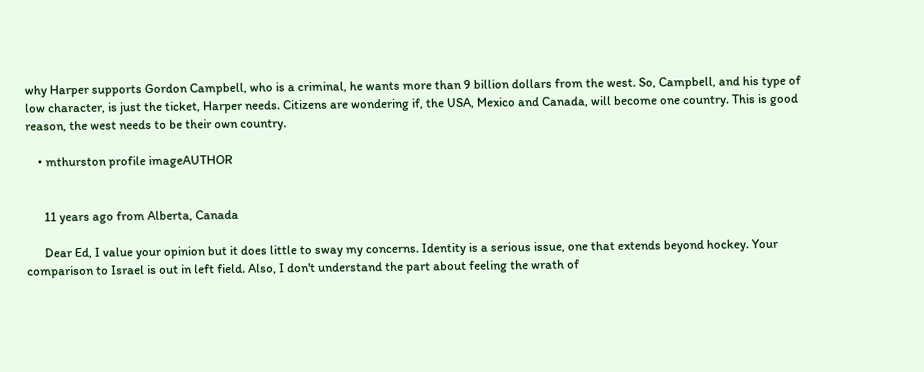why Harper supports Gordon Campbell, who is a criminal, he wants more than 9 billion dollars from the west. So, Campbell, and his type of low character, is just the ticket, Harper needs. Citizens are wondering if, the USA, Mexico and Canada, will become one country. This is good reason, the west needs to be their own country.

    • mthurston profile imageAUTHOR


      11 years ago from Alberta, Canada

      Dear Ed, I value your opinion but it does little to sway my concerns. Identity is a serious issue, one that extends beyond hockey. Your comparison to Israel is out in left field. Also, I don't understand the part about feeling the wrath of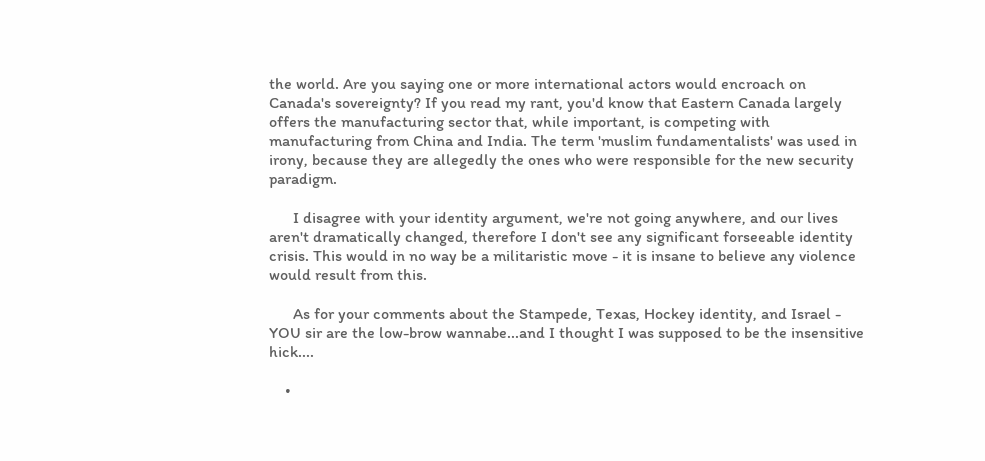the world. Are you saying one or more international actors would encroach on Canada's sovereignty? If you read my rant, you'd know that Eastern Canada largely offers the manufacturing sector that, while important, is competing with manufacturing from China and India. The term 'muslim fundamentalists' was used in irony, because they are allegedly the ones who were responsible for the new security paradigm.

      I disagree with your identity argument, we're not going anywhere, and our lives aren't dramatically changed, therefore I don't see any significant forseeable identity crisis. This would in no way be a militaristic move - it is insane to believe any violence would result from this.

      As for your comments about the Stampede, Texas, Hockey identity, and Israel - YOU sir are the low-brow wannabe...and I thought I was supposed to be the insensitive hick....

    •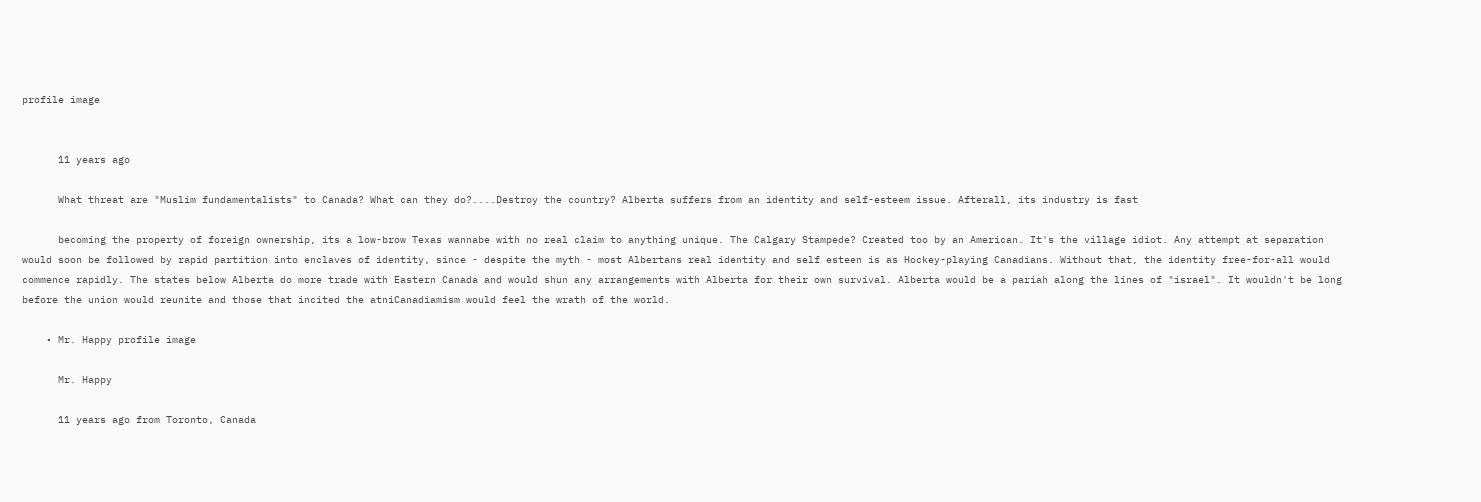profile image


      11 years ago

      What threat are "Muslim fundamentalists" to Canada? What can they do?....Destroy the country? Alberta suffers from an identity and self-esteem issue. Afterall, its industry is fast

      becoming the property of foreign ownership, its a low-brow Texas wannabe with no real claim to anything unique. The Calgary Stampede? Created too by an American. It's the village idiot. Any attempt at separation would soon be followed by rapid partition into enclaves of identity, since - despite the myth - most Albertans real identity and self esteen is as Hockey-playing Canadians. Without that, the identity free-for-all would commence rapidly. The states below Alberta do more trade with Eastern Canada and would shun any arrangements with Alberta for their own survival. Alberta would be a pariah along the lines of "israel". It wouldn't be long before the union would reunite and those that incited the atniCanadiamism would feel the wrath of the world.

    • Mr. Happy profile image

      Mr. Happy

      11 years ago from Toronto, Canada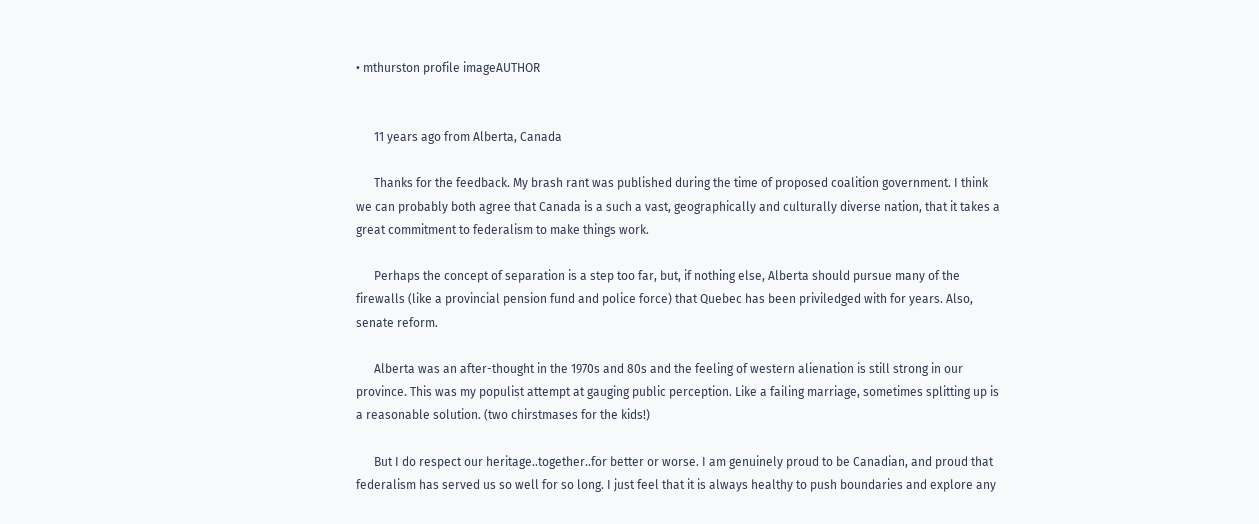• mthurston profile imageAUTHOR


      11 years ago from Alberta, Canada

      Thanks for the feedback. My brash rant was published during the time of proposed coalition government. I think we can probably both agree that Canada is a such a vast, geographically and culturally diverse nation, that it takes a great commitment to federalism to make things work.

      Perhaps the concept of separation is a step too far, but, if nothing else, Alberta should pursue many of the firewalls (like a provincial pension fund and police force) that Quebec has been priviledged with for years. Also, senate reform.

      Alberta was an after-thought in the 1970s and 80s and the feeling of western alienation is still strong in our province. This was my populist attempt at gauging public perception. Like a failing marriage, sometimes splitting up is a reasonable solution. (two chirstmases for the kids!)

      But I do respect our heritage..together..for better or worse. I am genuinely proud to be Canadian, and proud that federalism has served us so well for so long. I just feel that it is always healthy to push boundaries and explore any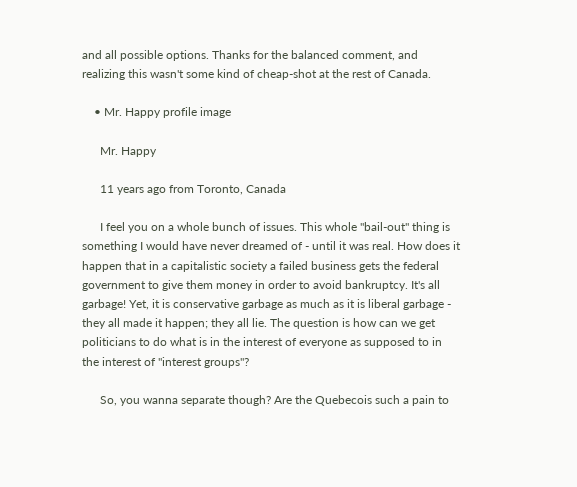and all possible options. Thanks for the balanced comment, and realizing this wasn't some kind of cheap-shot at the rest of Canada.

    • Mr. Happy profile image

      Mr. Happy

      11 years ago from Toronto, Canada

      I feel you on a whole bunch of issues. This whole "bail-out" thing is something I would have never dreamed of - until it was real. How does it happen that in a capitalistic society a failed business gets the federal government to give them money in order to avoid bankruptcy. It's all garbage! Yet, it is conservative garbage as much as it is liberal garbage - they all made it happen; they all lie. The question is how can we get politicians to do what is in the interest of everyone as supposed to in the interest of "interest groups"?

      So, you wanna separate though? Are the Quebecois such a pain to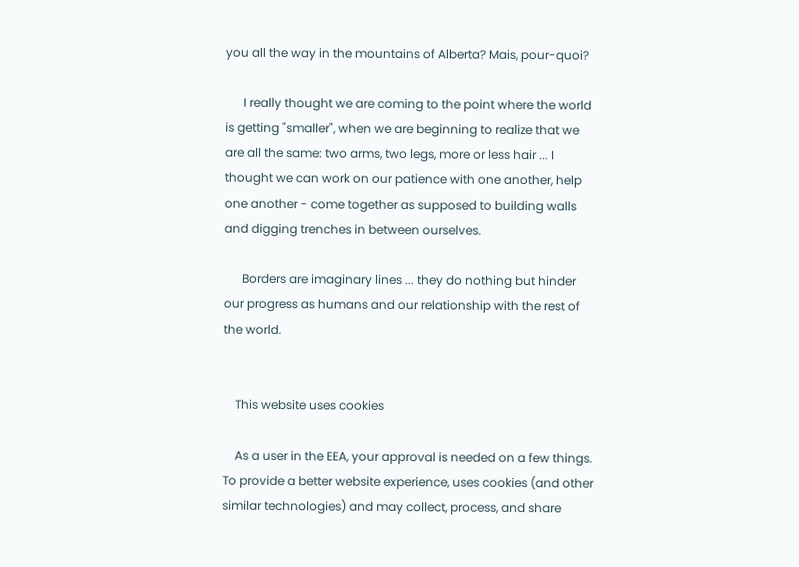you all the way in the mountains of Alberta? Mais, pour-quoi?

      I really thought we are coming to the point where the world is getting "smaller", when we are beginning to realize that we are all the same: two arms, two legs, more or less hair ... I thought we can work on our patience with one another, help one another - come together as supposed to building walls and digging trenches in between ourselves.

      Borders are imaginary lines ... they do nothing but hinder our progress as humans and our relationship with the rest of the world.


    This website uses cookies

    As a user in the EEA, your approval is needed on a few things. To provide a better website experience, uses cookies (and other similar technologies) and may collect, process, and share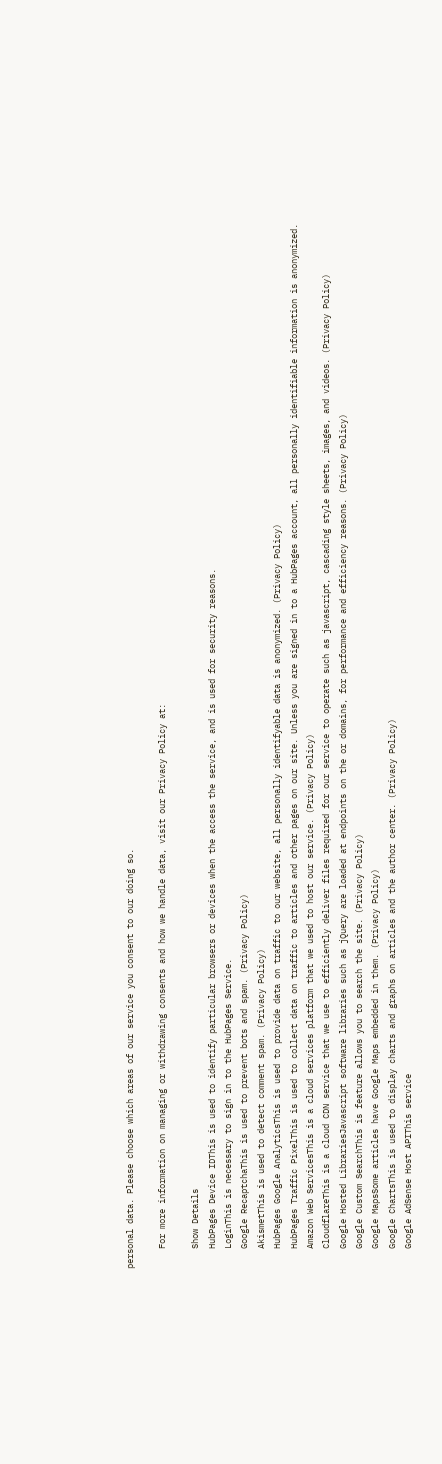personal data. Please choose which areas of our service you consent to our doing so.

    For more information on managing or withdrawing consents and how we handle data, visit our Privacy Policy at:

    Show Details
    HubPages Device IDThis is used to identify particular browsers or devices when the access the service, and is used for security reasons.
    LoginThis is necessary to sign in to the HubPages Service.
    Google RecaptchaThis is used to prevent bots and spam. (Privacy Policy)
    AkismetThis is used to detect comment spam. (Privacy Policy)
    HubPages Google AnalyticsThis is used to provide data on traffic to our website, all personally identifyable data is anonymized. (Privacy Policy)
    HubPages Traffic PixelThis is used to collect data on traffic to articles and other pages on our site. Unless you are signed in to a HubPages account, all personally identifiable information is anonymized.
    Amazon Web ServicesThis is a cloud services platform that we used to host our service. (Privacy Policy)
    CloudflareThis is a cloud CDN service that we use to efficiently deliver files required for our service to operate such as javascript, cascading style sheets, images, and videos. (Privacy Policy)
    Google Hosted LibrariesJavascript software libraries such as jQuery are loaded at endpoints on the or domains, for performance and efficiency reasons. (Privacy Policy)
    Google Custom SearchThis is feature allows you to search the site. (Privacy Policy)
    Google MapsSome articles have Google Maps embedded in them. (Privacy Policy)
    Google ChartsThis is used to display charts and graphs on articles and the author center. (Privacy Policy)
    Google AdSense Host APIThis service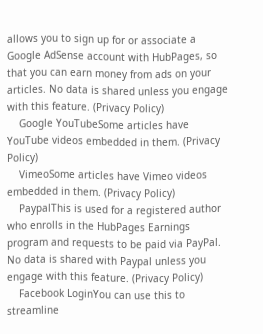allows you to sign up for or associate a Google AdSense account with HubPages, so that you can earn money from ads on your articles. No data is shared unless you engage with this feature. (Privacy Policy)
    Google YouTubeSome articles have YouTube videos embedded in them. (Privacy Policy)
    VimeoSome articles have Vimeo videos embedded in them. (Privacy Policy)
    PaypalThis is used for a registered author who enrolls in the HubPages Earnings program and requests to be paid via PayPal. No data is shared with Paypal unless you engage with this feature. (Privacy Policy)
    Facebook LoginYou can use this to streamline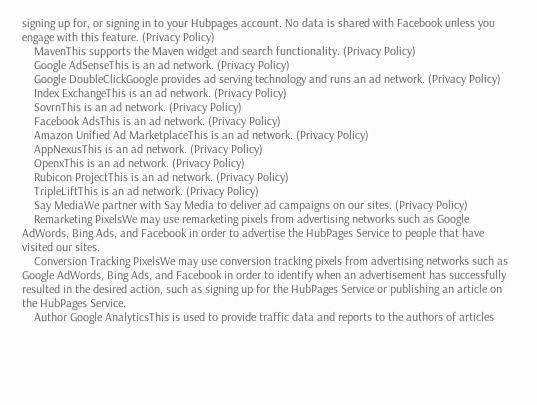signing up for, or signing in to your Hubpages account. No data is shared with Facebook unless you engage with this feature. (Privacy Policy)
    MavenThis supports the Maven widget and search functionality. (Privacy Policy)
    Google AdSenseThis is an ad network. (Privacy Policy)
    Google DoubleClickGoogle provides ad serving technology and runs an ad network. (Privacy Policy)
    Index ExchangeThis is an ad network. (Privacy Policy)
    SovrnThis is an ad network. (Privacy Policy)
    Facebook AdsThis is an ad network. (Privacy Policy)
    Amazon Unified Ad MarketplaceThis is an ad network. (Privacy Policy)
    AppNexusThis is an ad network. (Privacy Policy)
    OpenxThis is an ad network. (Privacy Policy)
    Rubicon ProjectThis is an ad network. (Privacy Policy)
    TripleLiftThis is an ad network. (Privacy Policy)
    Say MediaWe partner with Say Media to deliver ad campaigns on our sites. (Privacy Policy)
    Remarketing PixelsWe may use remarketing pixels from advertising networks such as Google AdWords, Bing Ads, and Facebook in order to advertise the HubPages Service to people that have visited our sites.
    Conversion Tracking PixelsWe may use conversion tracking pixels from advertising networks such as Google AdWords, Bing Ads, and Facebook in order to identify when an advertisement has successfully resulted in the desired action, such as signing up for the HubPages Service or publishing an article on the HubPages Service.
    Author Google AnalyticsThis is used to provide traffic data and reports to the authors of articles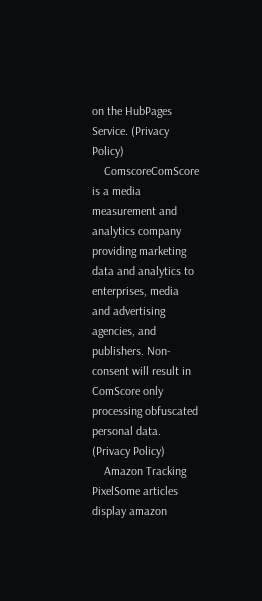on the HubPages Service. (Privacy Policy)
    ComscoreComScore is a media measurement and analytics company providing marketing data and analytics to enterprises, media and advertising agencies, and publishers. Non-consent will result in ComScore only processing obfuscated personal data. (Privacy Policy)
    Amazon Tracking PixelSome articles display amazon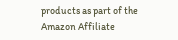products as part of the Amazon Affiliate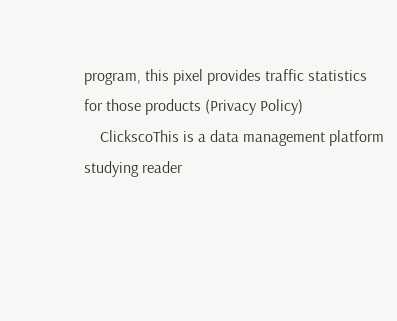program, this pixel provides traffic statistics for those products (Privacy Policy)
    ClickscoThis is a data management platform studying reader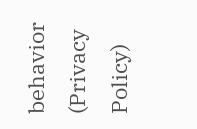behavior (Privacy Policy)